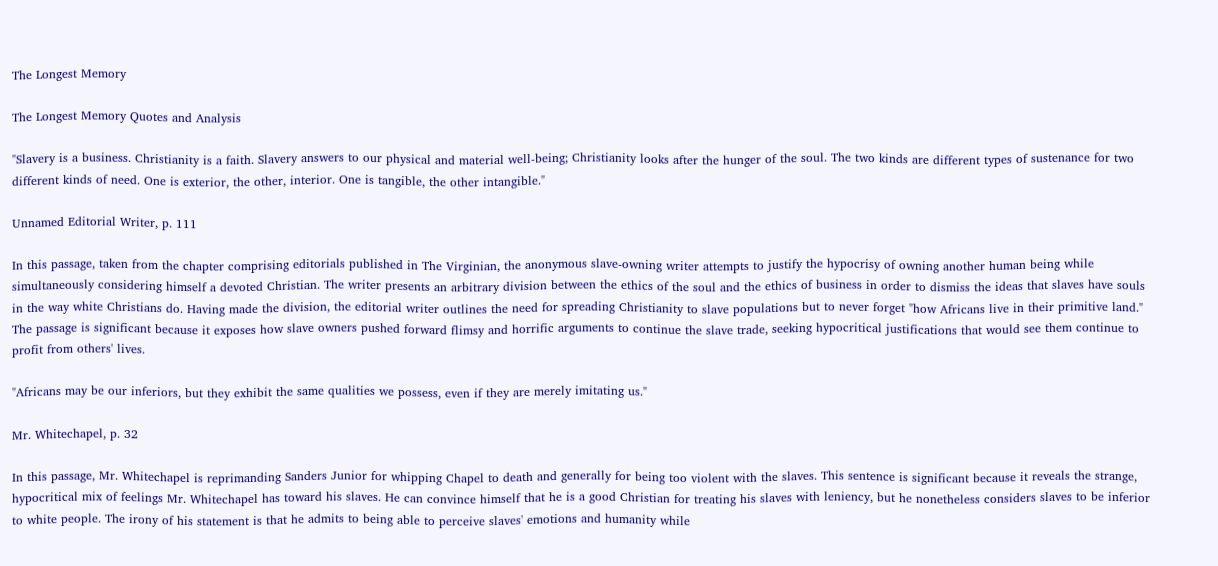The Longest Memory

The Longest Memory Quotes and Analysis

"Slavery is a business. Christianity is a faith. Slavery answers to our physical and material well-being; Christianity looks after the hunger of the soul. The two kinds are different types of sustenance for two different kinds of need. One is exterior, the other, interior. One is tangible, the other intangible."

Unnamed Editorial Writer, p. 111

In this passage, taken from the chapter comprising editorials published in The Virginian, the anonymous slave-owning writer attempts to justify the hypocrisy of owning another human being while simultaneously considering himself a devoted Christian. The writer presents an arbitrary division between the ethics of the soul and the ethics of business in order to dismiss the ideas that slaves have souls in the way white Christians do. Having made the division, the editorial writer outlines the need for spreading Christianity to slave populations but to never forget "how Africans live in their primitive land." The passage is significant because it exposes how slave owners pushed forward flimsy and horrific arguments to continue the slave trade, seeking hypocritical justifications that would see them continue to profit from others' lives.

"Africans may be our inferiors, but they exhibit the same qualities we possess, even if they are merely imitating us."

Mr. Whitechapel, p. 32

In this passage, Mr. Whitechapel is reprimanding Sanders Junior for whipping Chapel to death and generally for being too violent with the slaves. This sentence is significant because it reveals the strange, hypocritical mix of feelings Mr. Whitechapel has toward his slaves. He can convince himself that he is a good Christian for treating his slaves with leniency, but he nonetheless considers slaves to be inferior to white people. The irony of his statement is that he admits to being able to perceive slaves' emotions and humanity while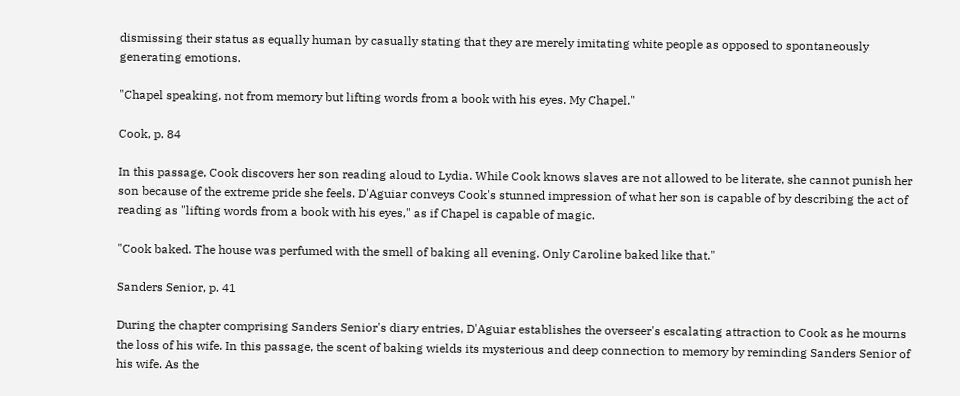dismissing their status as equally human by casually stating that they are merely imitating white people as opposed to spontaneously generating emotions.

"Chapel speaking, not from memory but lifting words from a book with his eyes. My Chapel."

Cook, p. 84

In this passage, Cook discovers her son reading aloud to Lydia. While Cook knows slaves are not allowed to be literate, she cannot punish her son because of the extreme pride she feels. D'Aguiar conveys Cook's stunned impression of what her son is capable of by describing the act of reading as "lifting words from a book with his eyes," as if Chapel is capable of magic.

"Cook baked. The house was perfumed with the smell of baking all evening. Only Caroline baked like that."

Sanders Senior, p. 41

During the chapter comprising Sanders Senior's diary entries, D'Aguiar establishes the overseer's escalating attraction to Cook as he mourns the loss of his wife. In this passage, the scent of baking wields its mysterious and deep connection to memory by reminding Sanders Senior of his wife. As the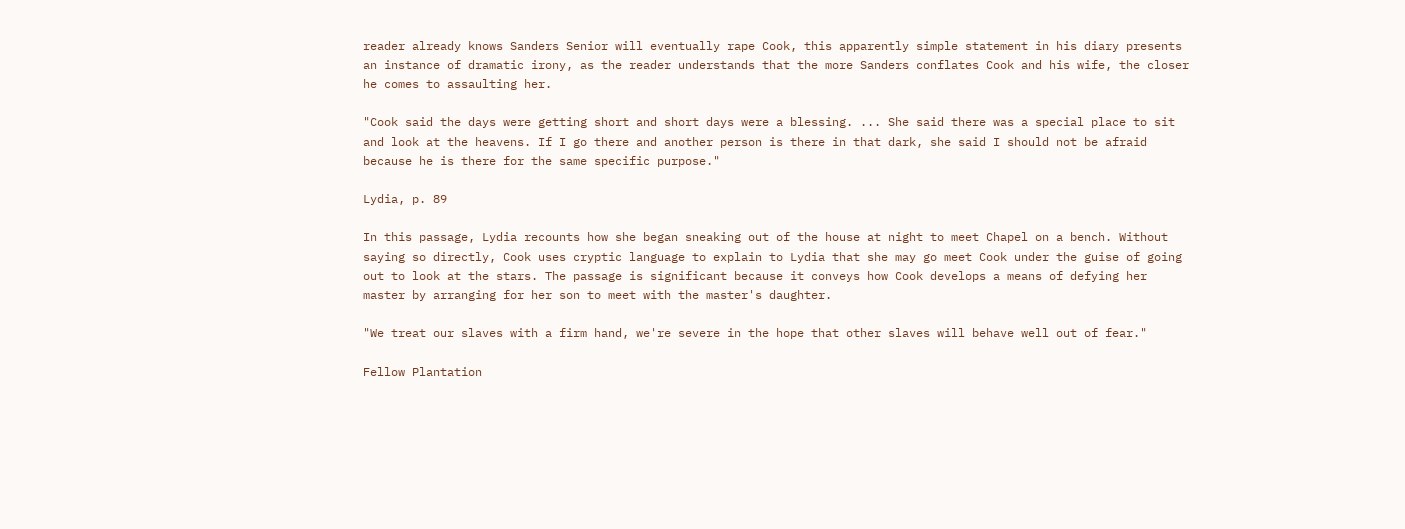reader already knows Sanders Senior will eventually rape Cook, this apparently simple statement in his diary presents an instance of dramatic irony, as the reader understands that the more Sanders conflates Cook and his wife, the closer he comes to assaulting her.

"Cook said the days were getting short and short days were a blessing. ... She said there was a special place to sit and look at the heavens. If I go there and another person is there in that dark, she said I should not be afraid because he is there for the same specific purpose."

Lydia, p. 89

In this passage, Lydia recounts how she began sneaking out of the house at night to meet Chapel on a bench. Without saying so directly, Cook uses cryptic language to explain to Lydia that she may go meet Cook under the guise of going out to look at the stars. The passage is significant because it conveys how Cook develops a means of defying her master by arranging for her son to meet with the master's daughter.

"We treat our slaves with a firm hand, we're severe in the hope that other slaves will behave well out of fear."

Fellow Plantation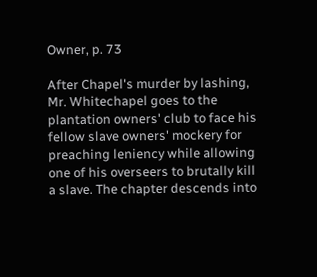Owner, p. 73

After Chapel's murder by lashing, Mr. Whitechapel goes to the plantation owners' club to face his fellow slave owners' mockery for preaching leniency while allowing one of his overseers to brutally kill a slave. The chapter descends into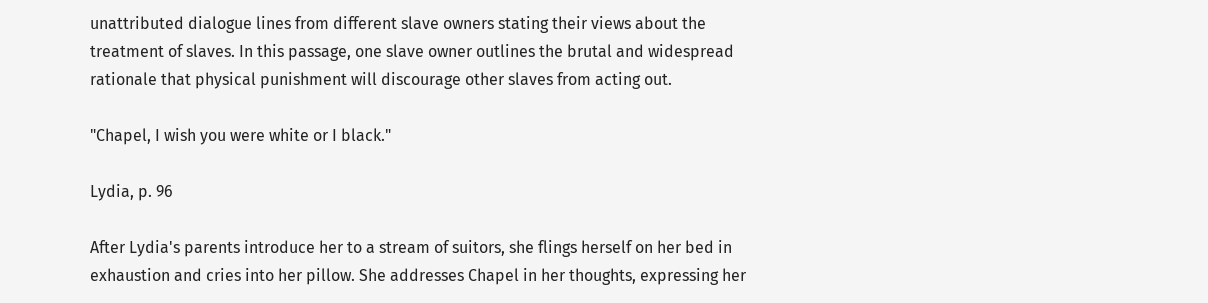unattributed dialogue lines from different slave owners stating their views about the treatment of slaves. In this passage, one slave owner outlines the brutal and widespread rationale that physical punishment will discourage other slaves from acting out.

"Chapel, I wish you were white or I black."

Lydia, p. 96

After Lydia's parents introduce her to a stream of suitors, she flings herself on her bed in exhaustion and cries into her pillow. She addresses Chapel in her thoughts, expressing her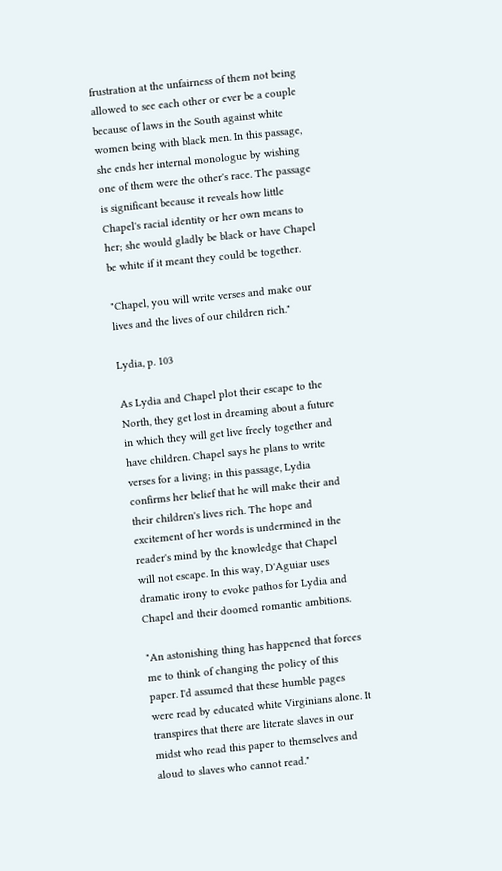frustration at the unfairness of them not being allowed to see each other or ever be a couple because of laws in the South against white women being with black men. In this passage, she ends her internal monologue by wishing one of them were the other's race. The passage is significant because it reveals how little Chapel's racial identity or her own means to her; she would gladly be black or have Chapel be white if it meant they could be together.

"Chapel, you will write verses and make our lives and the lives of our children rich."

Lydia, p. 103

As Lydia and Chapel plot their escape to the North, they get lost in dreaming about a future in which they will get live freely together and have children. Chapel says he plans to write verses for a living; in this passage, Lydia confirms her belief that he will make their and their children's lives rich. The hope and excitement of her words is undermined in the reader's mind by the knowledge that Chapel will not escape. In this way, D'Aguiar uses dramatic irony to evoke pathos for Lydia and Chapel and their doomed romantic ambitions.

"An astonishing thing has happened that forces me to think of changing the policy of this paper. I'd assumed that these humble pages were read by educated white Virginians alone. It transpires that there are literate slaves in our midst who read this paper to themselves and aloud to slaves who cannot read."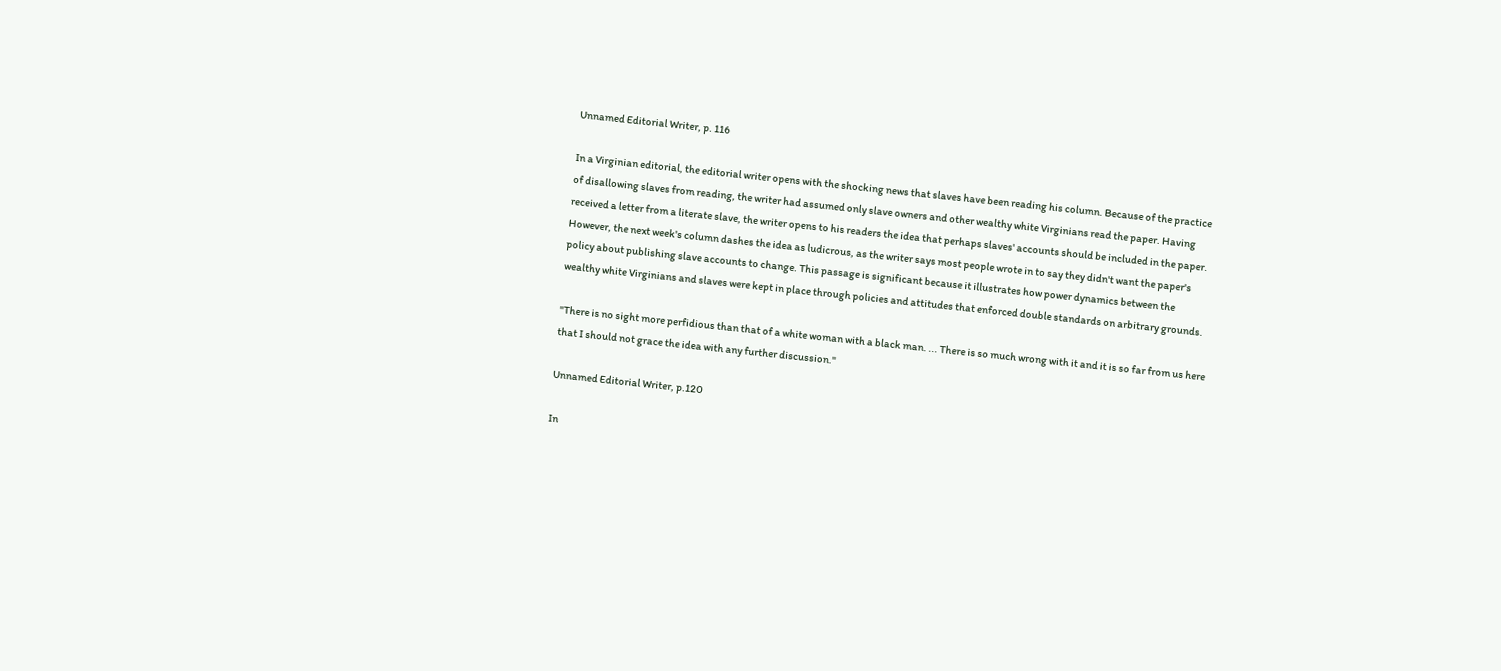Unnamed Editorial Writer, p. 116

In a Virginian editorial, the editorial writer opens with the shocking news that slaves have been reading his column. Because of the practice of disallowing slaves from reading, the writer had assumed only slave owners and other wealthy white Virginians read the paper. Having received a letter from a literate slave, the writer opens to his readers the idea that perhaps slaves' accounts should be included in the paper. However, the next week's column dashes the idea as ludicrous, as the writer says most people wrote in to say they didn't want the paper's policy about publishing slave accounts to change. This passage is significant because it illustrates how power dynamics between the wealthy white Virginians and slaves were kept in place through policies and attitudes that enforced double standards on arbitrary grounds.

"There is no sight more perfidious than that of a white woman with a black man. ... There is so much wrong with it and it is so far from us here that I should not grace the idea with any further discussion."

Unnamed Editorial Writer, p.120

In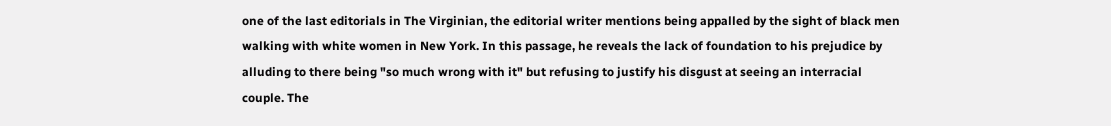one of the last editorials in The Virginian, the editorial writer mentions being appalled by the sight of black men walking with white women in New York. In this passage, he reveals the lack of foundation to his prejudice by alluding to there being "so much wrong with it" but refusing to justify his disgust at seeing an interracial couple. The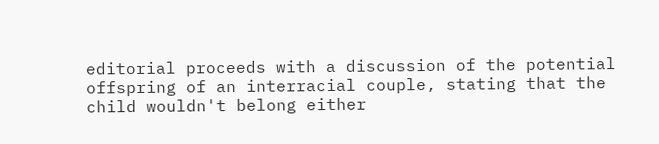editorial proceeds with a discussion of the potential offspring of an interracial couple, stating that the child wouldn't belong either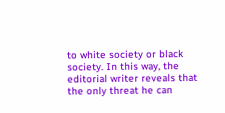to white society or black society. In this way, the editorial writer reveals that the only threat he can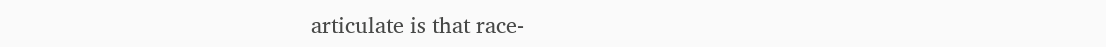articulate is that race-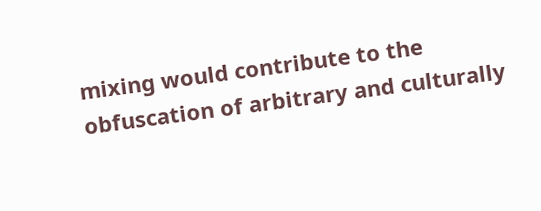mixing would contribute to the obfuscation of arbitrary and culturally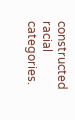constructed racial categories.